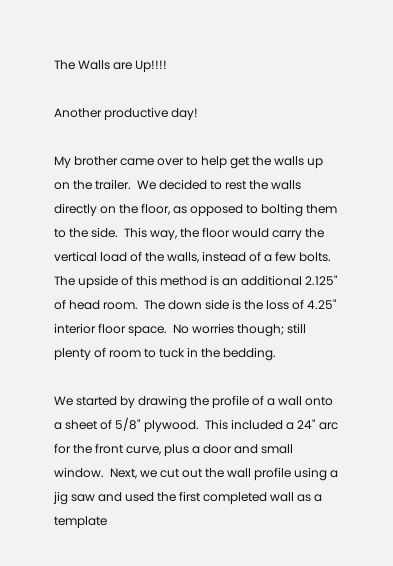The Walls are Up!!!!

Another productive day!

My brother came over to help get the walls up on the trailer.  We decided to rest the walls directly on the floor, as opposed to bolting them to the side.  This way, the floor would carry the vertical load of the walls, instead of a few bolts.  The upside of this method is an additional 2.125" of head room.  The down side is the loss of 4.25" interior floor space.  No worries though; still plenty of room to tuck in the bedding.

We started by drawing the profile of a wall onto a sheet of 5/8" plywood.  This included a 24" arc for the front curve, plus a door and small window.  Next, we cut out the wall profile using a jig saw and used the first completed wall as a template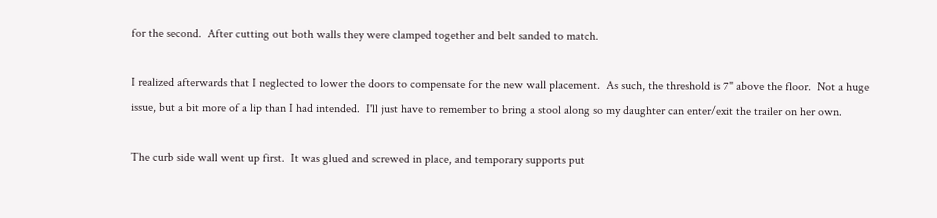for the second.  After cutting out both walls they were clamped together and belt sanded to match.

I realized afterwards that I neglected to lower the doors to compensate for the new wall placement.  As such, the threshold is 7" above the floor.  Not a huge issue, but a bit more of a lip than I had intended.  I'll just have to remember to bring a stool along so my daughter can enter/exit the trailer on her own.

The curb side wall went up first.  It was glued and screwed in place, and temporary supports put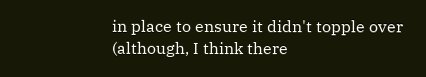in place to ensure it didn't topple over (although, I think there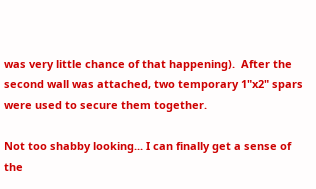was very little chance of that happening).  After the second wall was attached, two temporary 1"x2" spars were used to secure them together.

Not too shabby looking... I can finally get a sense of the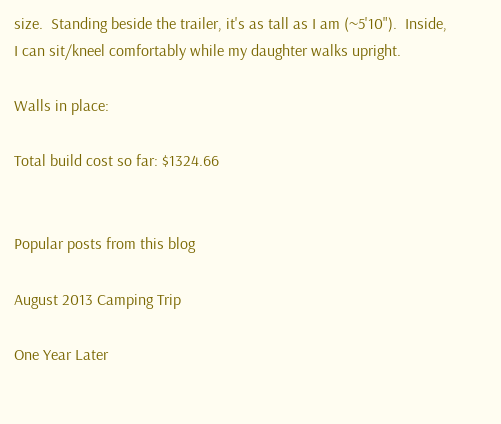size.  Standing beside the trailer, it's as tall as I am (~5'10").  Inside, I can sit/kneel comfortably while my daughter walks upright.

Walls in place:

Total build cost so far: $1324.66


Popular posts from this blog

August 2013 Camping Trip

One Year Later